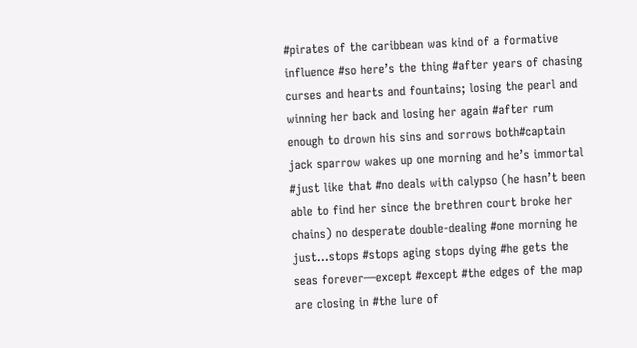#pirates of the caribbean was kind of a formative influence #so here’s the thing #after years of chasing curses and hearts and fountains; losing the pearl and winning her back and losing her again #after rum enough to drown his sins and sorrows both#captain jack sparrow wakes up one morning and he’s immortal #just like that #no deals with calypso (he hasn’t been able to find her since the brethren court broke her chains) no desperate double-dealing #one morning he just…stops #stops aging stops dying #he gets the seas forever—except #except #the edges of the map are closing in #the lure of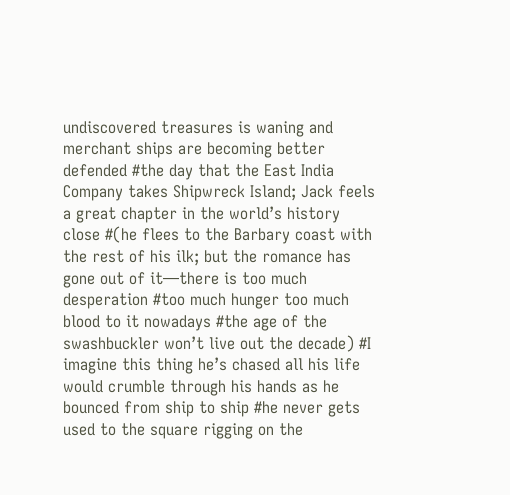undiscovered treasures is waning and merchant ships are becoming better defended #the day that the East India Company takes Shipwreck Island; Jack feels a great chapter in the world’s history close #(he flees to the Barbary coast with the rest of his ilk; but the romance has gone out of it—there is too much desperation #too much hunger too much blood to it nowadays #the age of the swashbuckler won’t live out the decade) #I imagine this thing he’s chased all his life would crumble through his hands as he bounced from ship to ship #he never gets used to the square rigging on the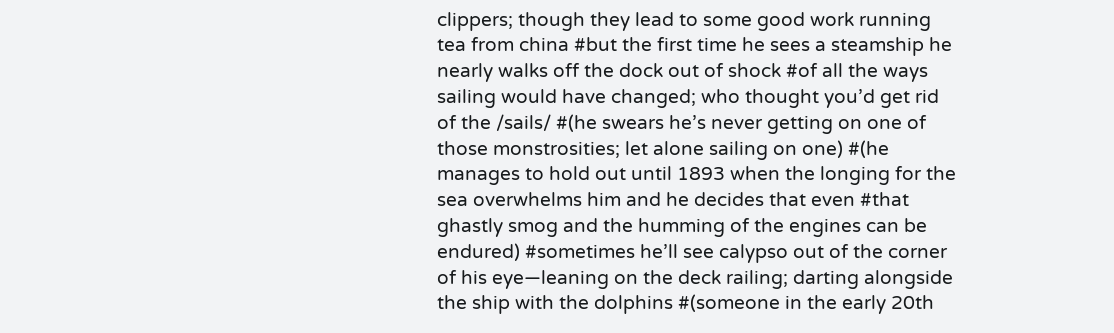clippers; though they lead to some good work running tea from china #but the first time he sees a steamship he nearly walks off the dock out of shock #of all the ways sailing would have changed; who thought you’d get rid of the /sails/ #(he swears he’s never getting on one of those monstrosities; let alone sailing on one) #(he manages to hold out until 1893 when the longing for the sea overwhelms him and he decides that even #that ghastly smog and the humming of the engines can be endured) #sometimes he’ll see calypso out of the corner of his eye—leaning on the deck railing; darting alongside the ship with the dolphins #(someone in the early 20th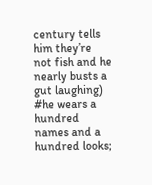century tells him they’re not fish and he nearly busts a gut laughing) #he wears a hundred names and a hundred looks;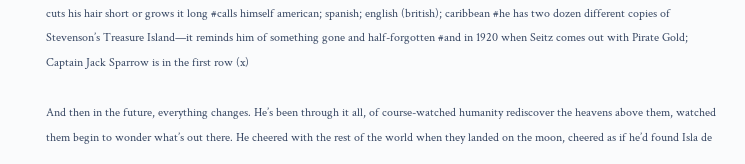cuts his hair short or grows it long #calls himself american; spanish; english (british); caribbean #he has two dozen different copies of Stevenson’s Treasure Island—it reminds him of something gone and half-forgotten #and in 1920 when Seitz comes out with Pirate Gold; Captain Jack Sparrow is in the first row (x)

And then in the future, everything changes. He’s been through it all, of course-watched humanity rediscover the heavens above them, watched them begin to wonder what’s out there. He cheered with the rest of the world when they landed on the moon, cheered as if he’d found Isla de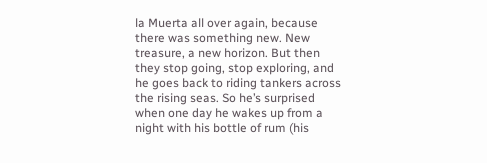la Muerta all over again, because there was something new. New treasure, a new horizon. But then they stop going, stop exploring, and he goes back to riding tankers across the rising seas. So he’s surprised when one day he wakes up from a night with his bottle of rum (his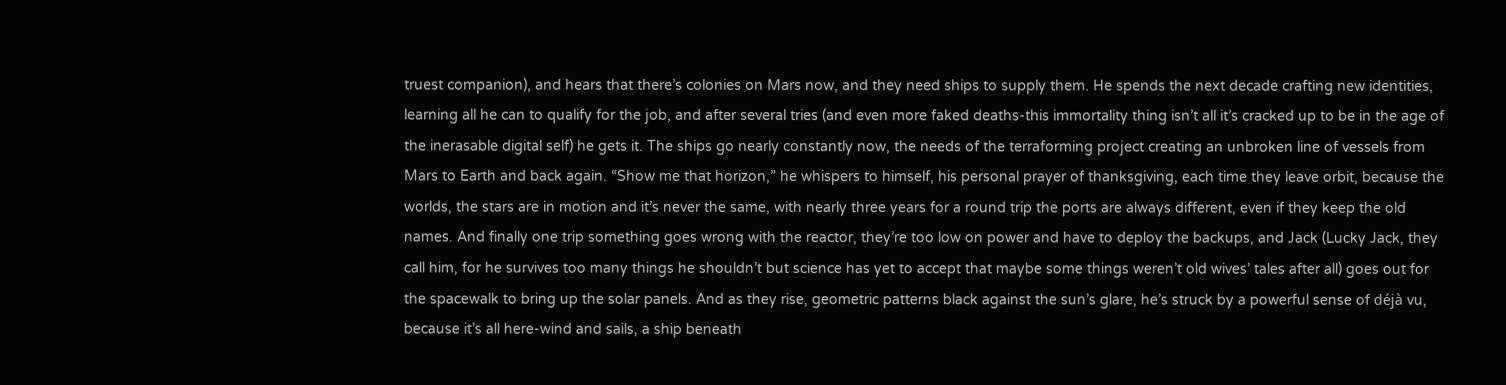truest companion), and hears that there’s colonies on Mars now, and they need ships to supply them. He spends the next decade crafting new identities, learning all he can to qualify for the job, and after several tries (and even more faked deaths-this immortality thing isn’t all it’s cracked up to be in the age of the inerasable digital self) he gets it. The ships go nearly constantly now, the needs of the terraforming project creating an unbroken line of vessels from Mars to Earth and back again. “Show me that horizon,” he whispers to himself, his personal prayer of thanksgiving, each time they leave orbit, because the worlds, the stars are in motion and it’s never the same, with nearly three years for a round trip the ports are always different, even if they keep the old names. And finally one trip something goes wrong with the reactor, they’re too low on power and have to deploy the backups, and Jack (Lucky Jack, they call him, for he survives too many things he shouldn’t but science has yet to accept that maybe some things weren’t old wives’ tales after all) goes out for the spacewalk to bring up the solar panels. And as they rise, geometric patterns black against the sun’s glare, he’s struck by a powerful sense of déjà vu, because it’s all here-wind and sails, a ship beneath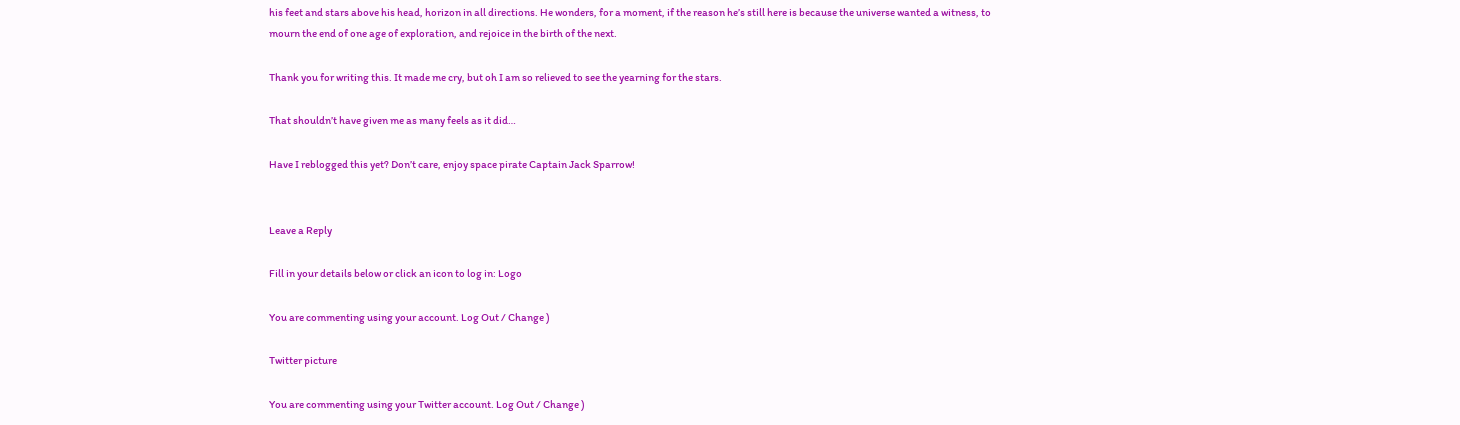his feet and stars above his head, horizon in all directions. He wonders, for a moment, if the reason he’s still here is because the universe wanted a witness, to mourn the end of one age of exploration, and rejoice in the birth of the next.

Thank you for writing this. It made me cry, but oh I am so relieved to see the yearning for the stars.

That shouldn’t have given me as many feels as it did…

Have I reblogged this yet? Don’t care, enjoy space pirate Captain Jack Sparrow!


Leave a Reply

Fill in your details below or click an icon to log in: Logo

You are commenting using your account. Log Out / Change )

Twitter picture

You are commenting using your Twitter account. Log Out / Change )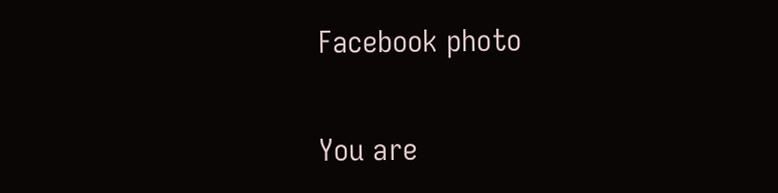Facebook photo

You are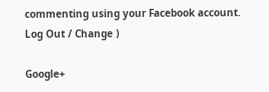commenting using your Facebook account. Log Out / Change )

Google+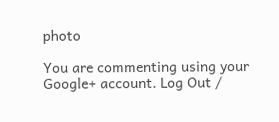photo

You are commenting using your Google+ account. Log Out /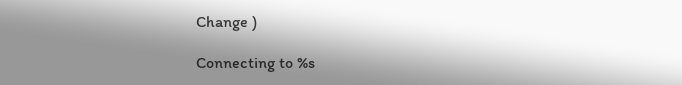Change )

Connecting to %s